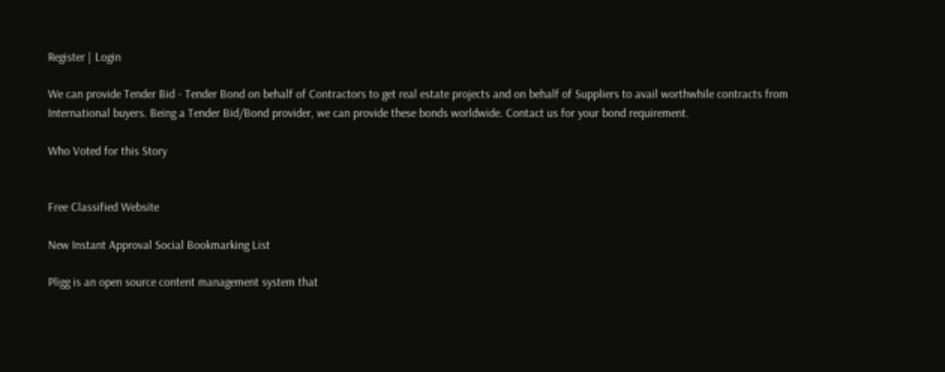Register | Login

We can provide Tender Bid - Tender Bond on behalf of Contractors to get real estate projects and on behalf of Suppliers to avail worthwhile contracts from International buyers. Being a Tender Bid/Bond provider, we can provide these bonds worldwide. Contact us for your bond requirement.

Who Voted for this Story


Free Classified Website

New Instant Approval Social Bookmarking List

Pligg is an open source content management system that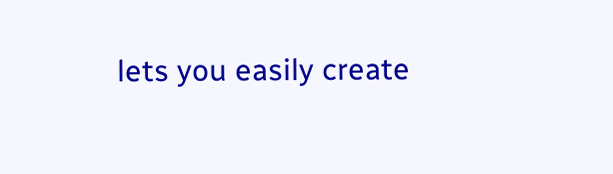lets you easily create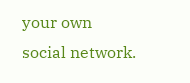your own social network.